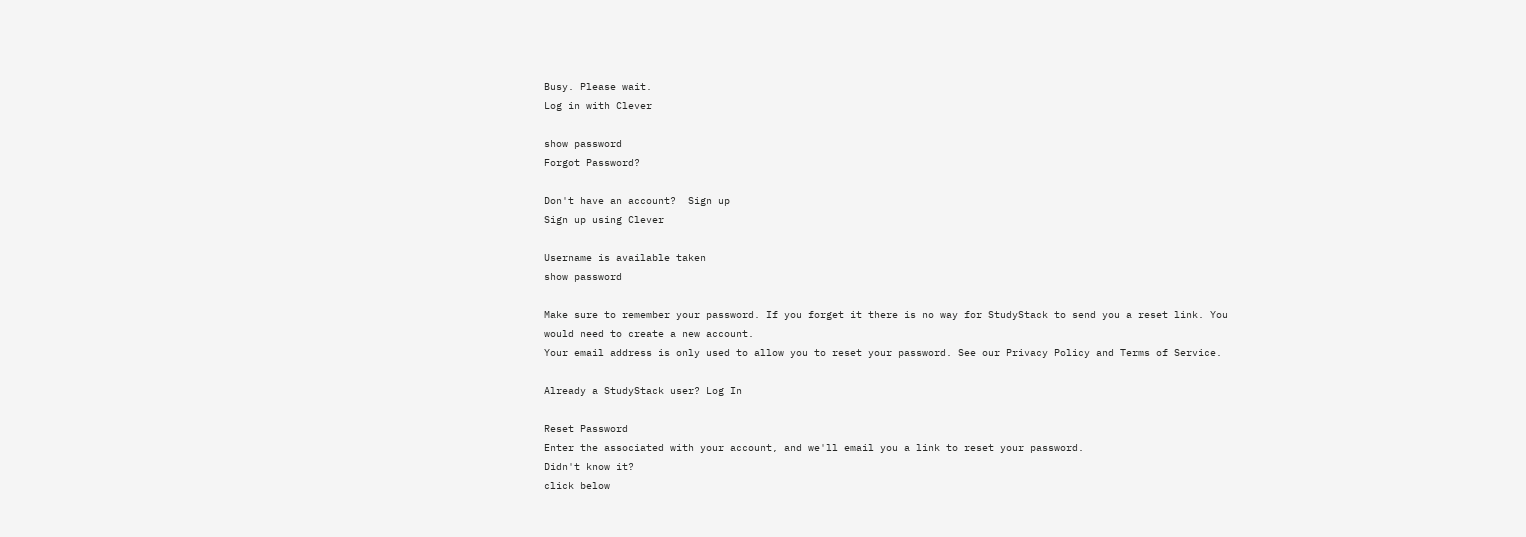Busy. Please wait.
Log in with Clever

show password
Forgot Password?

Don't have an account?  Sign up
Sign up using Clever

Username is available taken
show password

Make sure to remember your password. If you forget it there is no way for StudyStack to send you a reset link. You would need to create a new account.
Your email address is only used to allow you to reset your password. See our Privacy Policy and Terms of Service.

Already a StudyStack user? Log In

Reset Password
Enter the associated with your account, and we'll email you a link to reset your password.
Didn't know it?
click below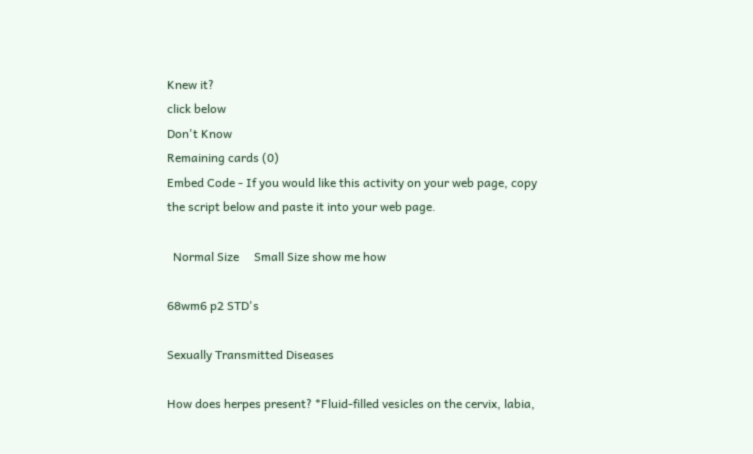Knew it?
click below
Don't Know
Remaining cards (0)
Embed Code - If you would like this activity on your web page, copy the script below and paste it into your web page.

  Normal Size     Small Size show me how

68wm6 p2 STD's

Sexually Transmitted Diseases

How does herpes present? *Fluid-filled vesicles on the cervix, labia,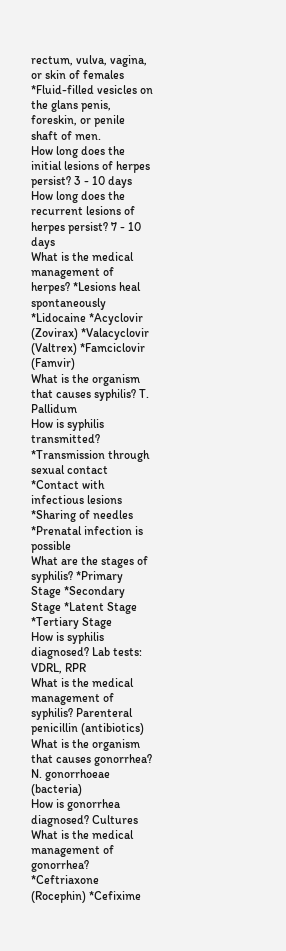rectum, vulva, vagina, or skin of females *Fluid-filled vesicles on the glans penis, foreskin, or penile shaft of men.
How long does the initial lesions of herpes persist? 3 - 10 days
How long does the recurrent lesions of herpes persist? 7 - 10 days
What is the medical management of herpes? *Lesions heal spontaneously *Lidocaine *Acyclovir (Zovirax) *Valacyclovir (Valtrex) *Famciclovir (Famvir)
What is the organism that causes syphilis? T. Pallidum
How is syphilis transmitted? *Transmission through sexual contact *Contact with infectious lesions *Sharing of needles *Prenatal infection is possible
What are the stages of syphilis? *Primary Stage *Secondary Stage *Latent Stage *Tertiary Stage
How is syphilis diagnosed? Lab tests: VDRL, RPR
What is the medical management of syphilis? Parenteral penicillin (antibiotics)
What is the organism that causes gonorrhea? N. gonorrhoeae (bacteria)
How is gonorrhea diagnosed? Cultures
What is the medical management of gonorrhea? *Ceftriaxone (Rocephin) *Cefixime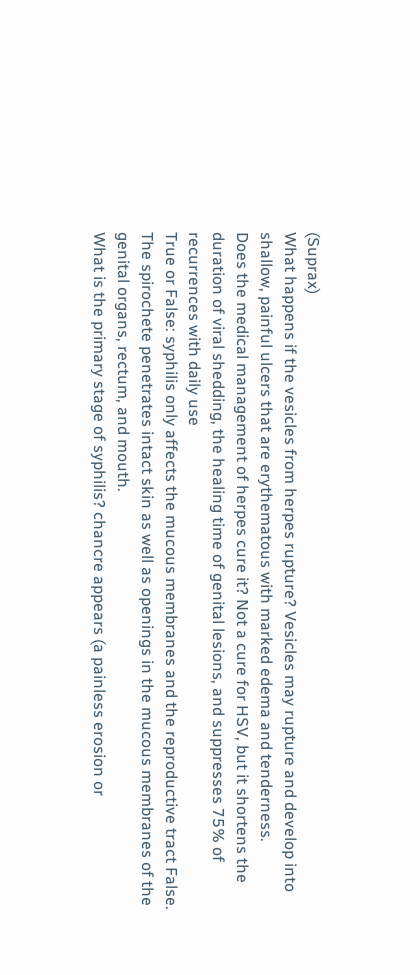(Suprax)
What happens if the vesicles from herpes rupture? Vesicles may rupture and develop into shallow, painful ulcers that are erythematous with marked edema and tenderness.
Does the medical management of herpes cure it? Not a cure for HSV, but it shortens the duration of viral shedding, the healing time of genital lesions, and suppresses 75% of recurrences with daily use
True or False: syphilis only affects the mucous membranes and the reproductive tract False. The spirochete penetrates intact skin as well as openings in the mucous membranes of the genital organs, rectum, and mouth.
What is the primary stage of syphilis? chancre appears (a painless erosion or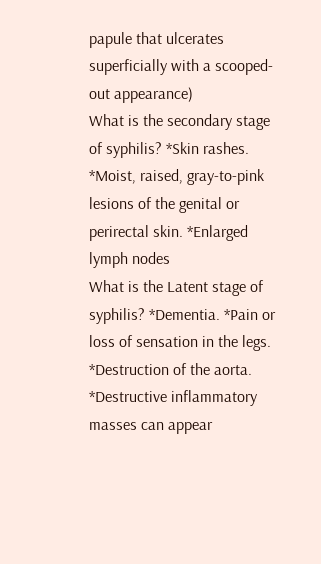papule that ulcerates superficially with a scooped-out appearance)
What is the secondary stage of syphilis? *Skin rashes. *Moist, raised, gray-to-pink lesions of the genital or perirectal skin. *Enlarged lymph nodes
What is the Latent stage of syphilis? *Dementia. *Pain or loss of sensation in the legs. *Destruction of the aorta. *Destructive inflammatory masses can appear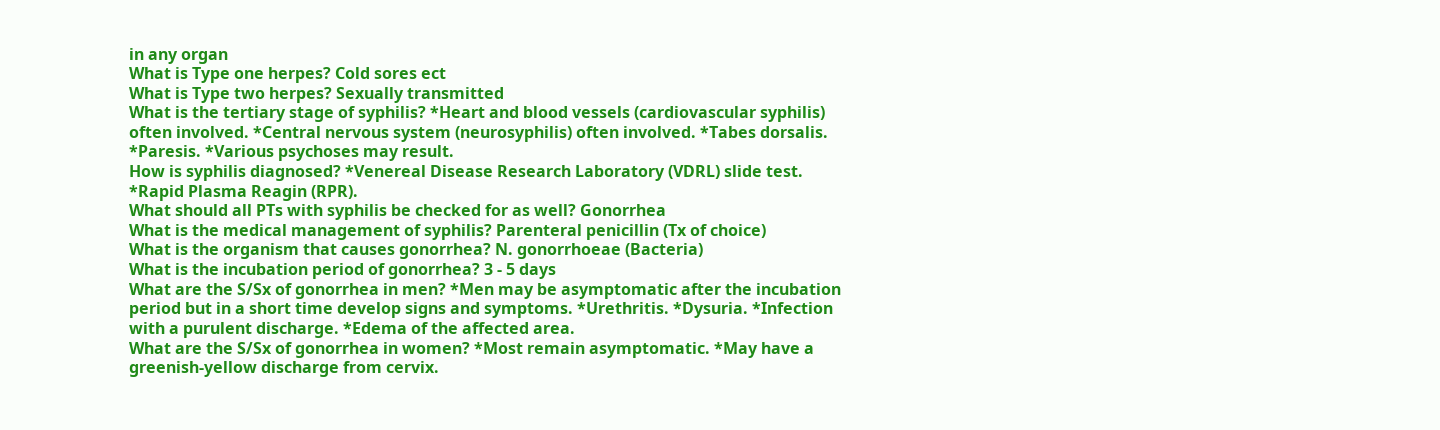in any organ
What is Type one herpes? Cold sores ect
What is Type two herpes? Sexually transmitted
What is the tertiary stage of syphilis? *Heart and blood vessels (cardiovascular syphilis) often involved. *Central nervous system (neurosyphilis) often involved. *Tabes dorsalis. *Paresis. *Various psychoses may result.
How is syphilis diagnosed? *Venereal Disease Research Laboratory (VDRL) slide test. *Rapid Plasma Reagin (RPR).
What should all PTs with syphilis be checked for as well? Gonorrhea
What is the medical management of syphilis? Parenteral penicillin (Tx of choice)
What is the organism that causes gonorrhea? N. gonorrhoeae (Bacteria)
What is the incubation period of gonorrhea? 3 - 5 days
What are the S/Sx of gonorrhea in men? *Men may be asymptomatic after the incubation period but in a short time develop signs and symptoms. *Urethritis. *Dysuria. *Infection with a purulent discharge. *Edema of the affected area.
What are the S/Sx of gonorrhea in women? *Most remain asymptomatic. *May have a greenish-yellow discharge from cervix.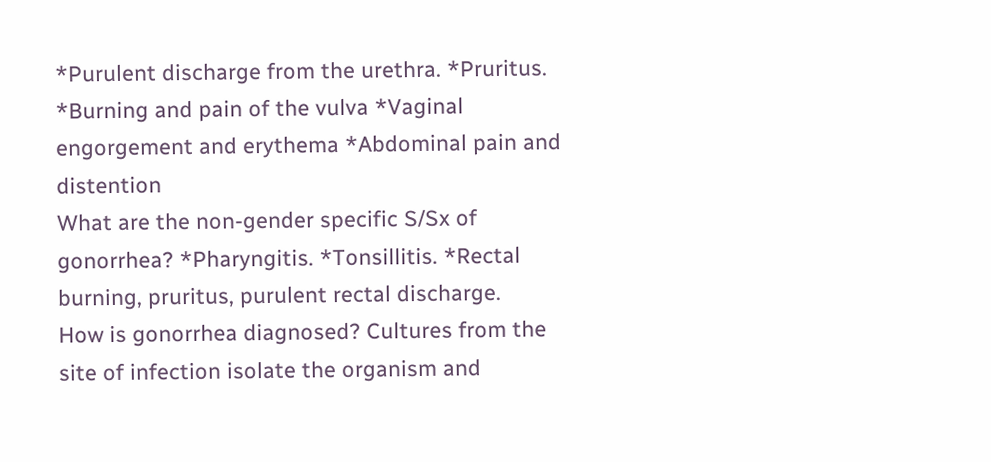*Purulent discharge from the urethra. *Pruritus. *Burning and pain of the vulva *Vaginal engorgement and erythema *Abdominal pain and distention
What are the non-gender specific S/Sx of gonorrhea? *Pharyngitis. *Tonsillitis. *Rectal burning, pruritus, purulent rectal discharge.
How is gonorrhea diagnosed? Cultures from the site of infection isolate the organism and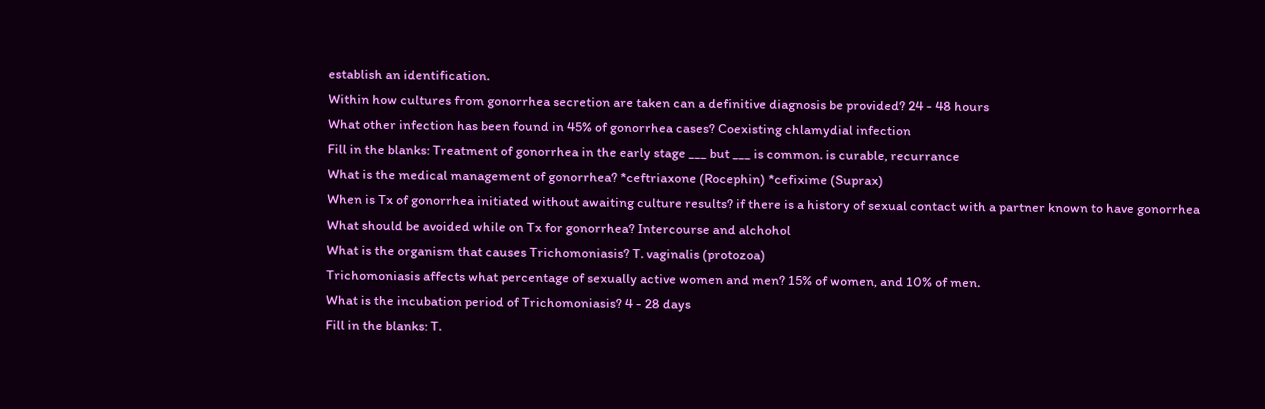establish an identification.
Within how cultures from gonorrhea secretion are taken can a definitive diagnosis be provided? 24 - 48 hours
What other infection has been found in 45% of gonorrhea cases? Coexisting chlamydial infection
Fill in the blanks: Treatment of gonorrhea in the early stage ___ but ___ is common. is curable, recurrance
What is the medical management of gonorrhea? *ceftriaxone (Rocephin) *cefixime (Suprax)
When is Tx of gonorrhea initiated without awaiting culture results? if there is a history of sexual contact with a partner known to have gonorrhea
What should be avoided while on Tx for gonorrhea? Intercourse and alchohol
What is the organism that causes Trichomoniasis? T. vaginalis (protozoa)
Trichomoniasis affects what percentage of sexually active women and men? 15% of women, and 10% of men.
What is the incubation period of Trichomoniasis? 4 - 28 days
Fill in the blanks: T.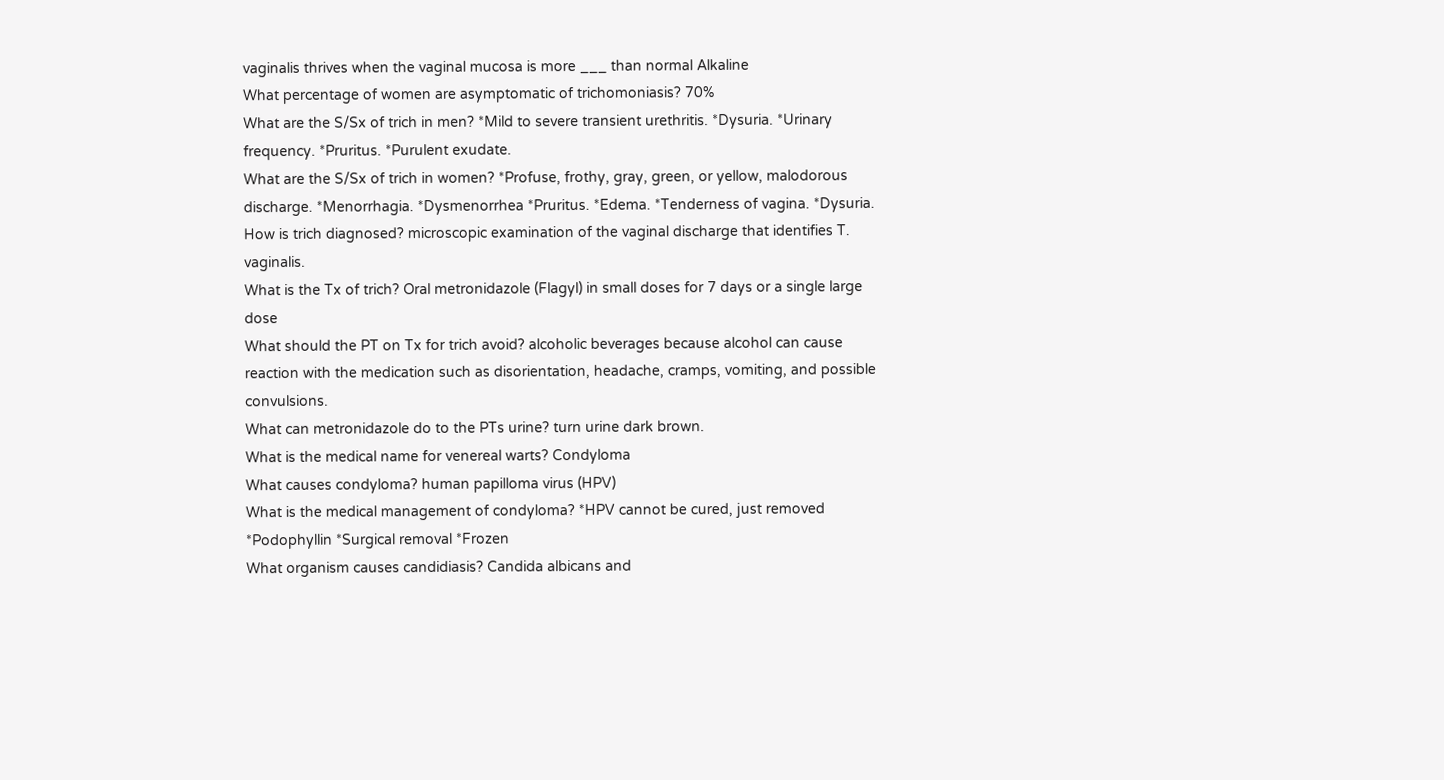vaginalis thrives when the vaginal mucosa is more ___ than normal Alkaline
What percentage of women are asymptomatic of trichomoniasis? 70%
What are the S/Sx of trich in men? *Mild to severe transient urethritis. *Dysuria. *Urinary frequency. *Pruritus. *Purulent exudate.
What are the S/Sx of trich in women? *Profuse, frothy, gray, green, or yellow, malodorous discharge. *Menorrhagia. *Dysmenorrhea *Pruritus. *Edema. *Tenderness of vagina. *Dysuria.
How is trich diagnosed? microscopic examination of the vaginal discharge that identifies T. vaginalis.
What is the Tx of trich? Oral metronidazole (Flagyl) in small doses for 7 days or a single large dose
What should the PT on Tx for trich avoid? alcoholic beverages because alcohol can cause reaction with the medication such as disorientation, headache, cramps, vomiting, and possible convulsions.
What can metronidazole do to the PTs urine? turn urine dark brown.
What is the medical name for venereal warts? Condyloma
What causes condyloma? human papilloma virus (HPV)
What is the medical management of condyloma? *HPV cannot be cured, just removed *Podophyllin *Surgical removal *Frozen
What organism causes candidiasis? Candida albicans and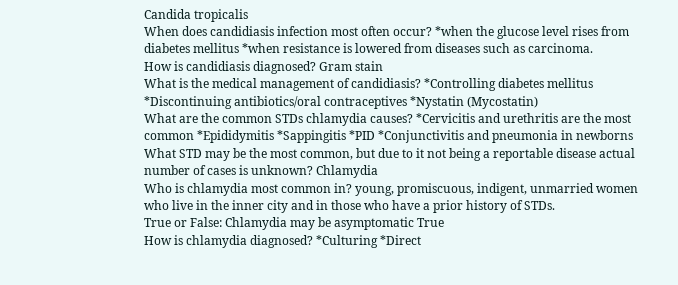Candida tropicalis
When does candidiasis infection most often occur? *when the glucose level rises from diabetes mellitus *when resistance is lowered from diseases such as carcinoma.
How is candidiasis diagnosed? Gram stain
What is the medical management of candidiasis? *Controlling diabetes mellitus *Discontinuing antibiotics/oral contraceptives *Nystatin (Mycostatin)
What are the common STDs chlamydia causes? *Cervicitis and urethritis are the most common *Epididymitis *Sappingitis *PID *Conjunctivitis and pneumonia in newborns
What STD may be the most common, but due to it not being a reportable disease actual number of cases is unknown? Chlamydia
Who is chlamydia most common in? young, promiscuous, indigent, unmarried women who live in the inner city and in those who have a prior history of STDs.
True or False: Chlamydia may be asymptomatic True
How is chlamydia diagnosed? *Culturing *Direct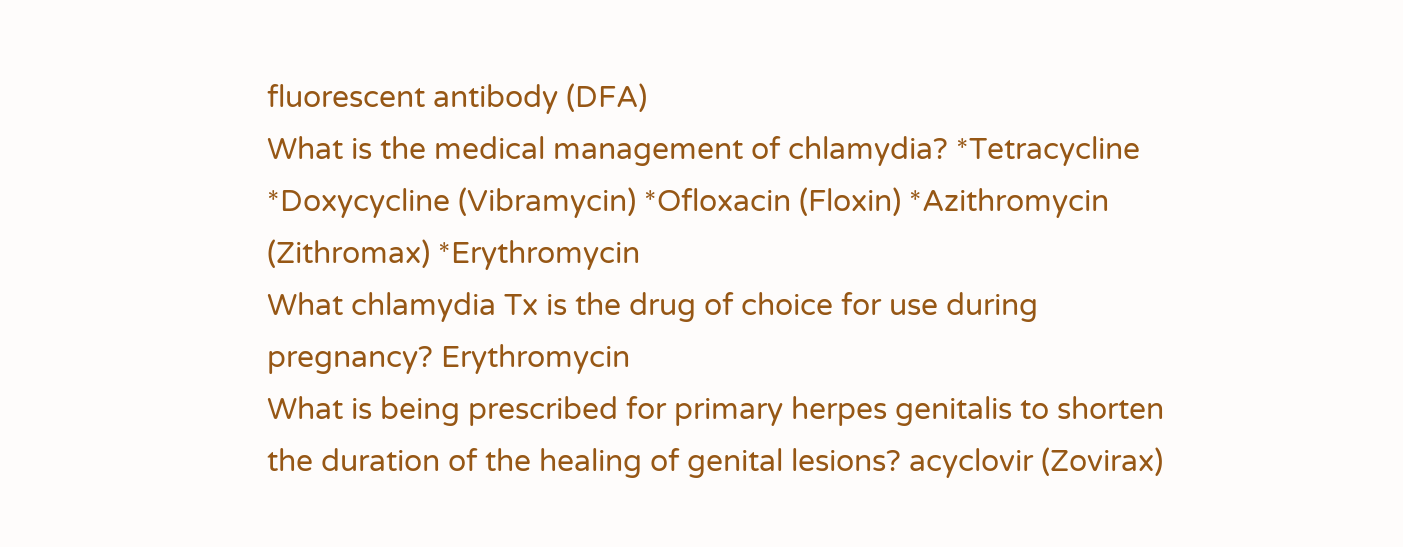fluorescent antibody (DFA)
What is the medical management of chlamydia? *Tetracycline *Doxycycline (Vibramycin) *Ofloxacin (Floxin) *Azithromycin (Zithromax) *Erythromycin
What chlamydia Tx is the drug of choice for use during pregnancy? Erythromycin
What is being prescribed for primary herpes genitalis to shorten the duration of the healing of genital lesions? acyclovir (Zovirax)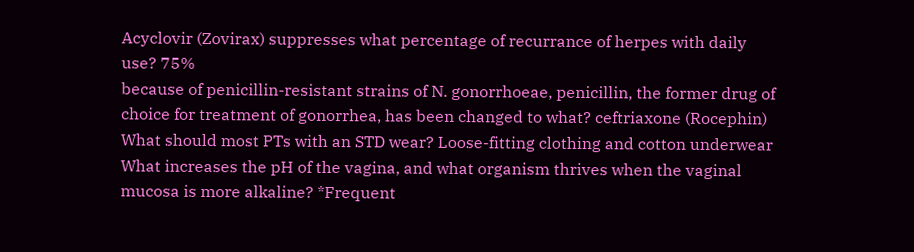Acyclovir (Zovirax) suppresses what percentage of recurrance of herpes with daily use? 75%
because of penicillin-resistant strains of N. gonorrhoeae, penicillin, the former drug of choice for treatment of gonorrhea, has been changed to what? ceftriaxone (Rocephin)
What should most PTs with an STD wear? Loose-fitting clothing and cotton underwear
What increases the pH of the vagina, and what organism thrives when the vaginal mucosa is more alkaline? *Frequent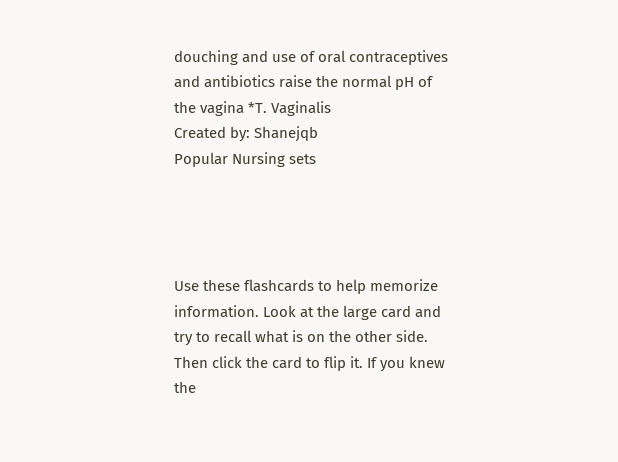douching and use of oral contraceptives and antibiotics raise the normal pH of the vagina *T. Vaginalis
Created by: Shanejqb
Popular Nursing sets




Use these flashcards to help memorize information. Look at the large card and try to recall what is on the other side. Then click the card to flip it. If you knew the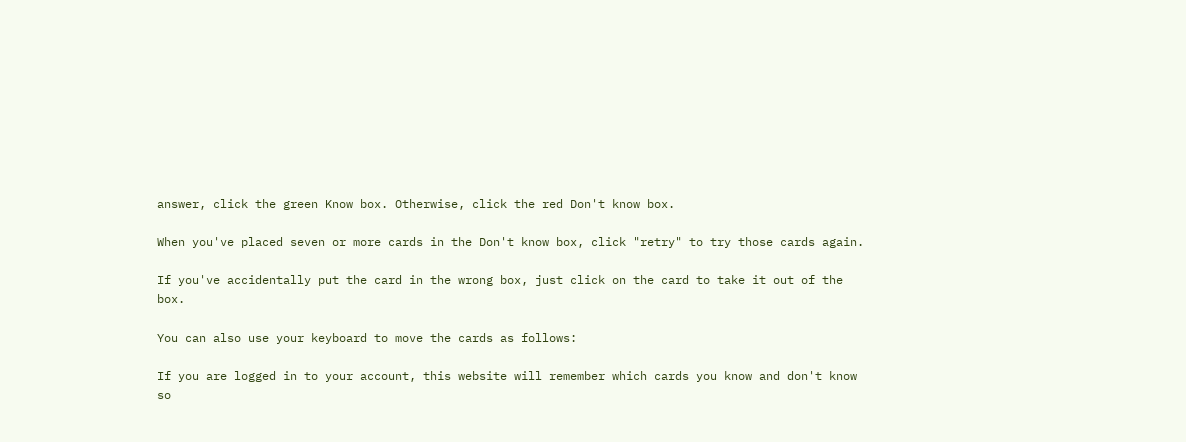answer, click the green Know box. Otherwise, click the red Don't know box.

When you've placed seven or more cards in the Don't know box, click "retry" to try those cards again.

If you've accidentally put the card in the wrong box, just click on the card to take it out of the box.

You can also use your keyboard to move the cards as follows:

If you are logged in to your account, this website will remember which cards you know and don't know so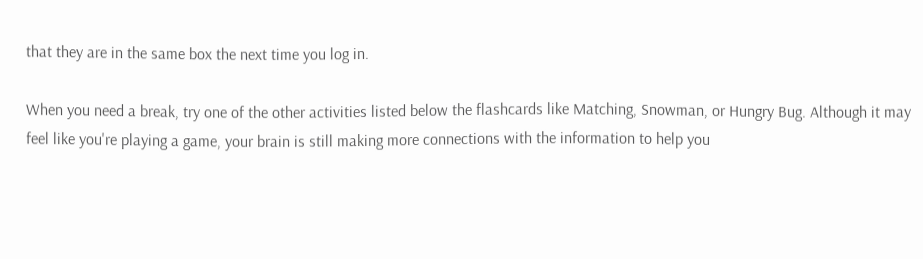that they are in the same box the next time you log in.

When you need a break, try one of the other activities listed below the flashcards like Matching, Snowman, or Hungry Bug. Although it may feel like you're playing a game, your brain is still making more connections with the information to help you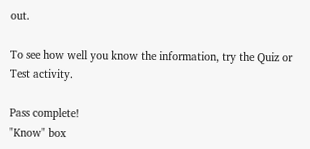out.

To see how well you know the information, try the Quiz or Test activity.

Pass complete!
"Know" box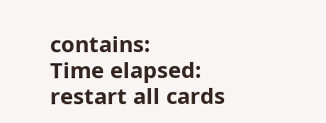contains:
Time elapsed:
restart all cards